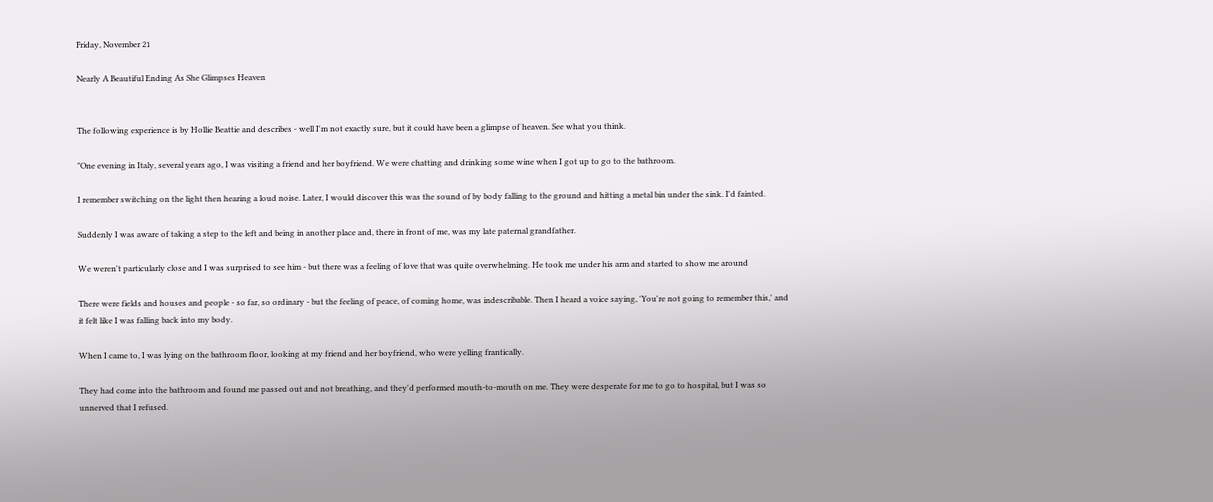Friday, November 21

Nearly A Beautiful Ending As She Glimpses Heaven


The following experience is by Hollie Beattie and describes - well I'm not exactly sure, but it could have been a glimpse of heaven. See what you think.

"One evening in Italy, several years ago, I was visiting a friend and her boyfriend. We were chatting and drinking some wine when I got up to go to the bathroom.

I remember switching on the light then hearing a loud noise. Later, I would discover this was the sound of by body falling to the ground and hitting a metal bin under the sink. I'd fainted.

Suddenly I was aware of taking a step to the left and being in another place and, there in front of me, was my late paternal grandfather.

We weren't particularly close and I was surprised to see him - but there was a feeling of love that was quite overwhelming. He took me under his arm and started to show me around

There were fields and houses and people - so far, so ordinary - but the feeling of peace, of coming home, was indescribable. Then I heard a voice saying, 'You're not going to remember this,' and it felt like I was falling back into my body.

When I came to, I was lying on the bathroom floor, looking at my friend and her boyfriend, who were yelling frantically.

They had come into the bathroom and found me passed out and not breathing, and they'd performed mouth-to-mouth on me. They were desperate for me to go to hospital, but I was so unnerved that I refused.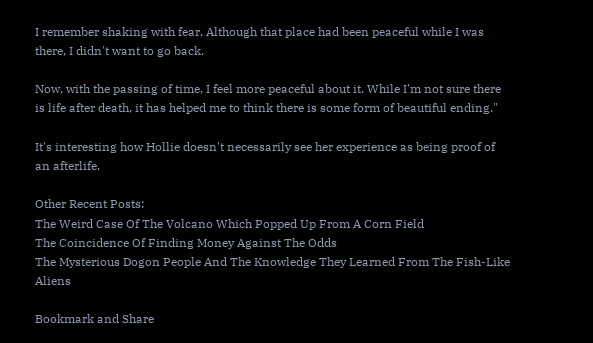I remember shaking with fear. Although that place had been peaceful while I was there, I didn't want to go back.

Now, with the passing of time, I feel more peaceful about it. While I'm not sure there is life after death, it has helped me to think there is some form of beautiful ending."

It's interesting how Hollie doesn't necessarily see her experience as being proof of an afterlife.

Other Recent Posts:
The Weird Case Of The Volcano Which Popped Up From A Corn Field
The Coincidence Of Finding Money Against The Odds
The Mysterious Dogon People And The Knowledge They Learned From The Fish-Like Aliens

Bookmark and Share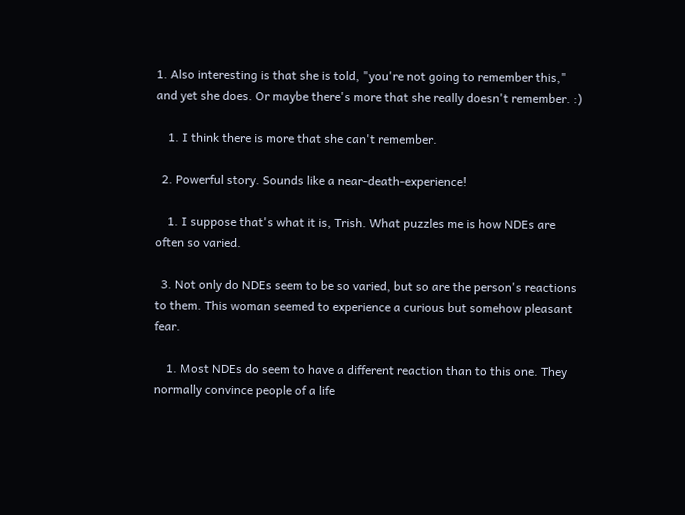1. Also interesting is that she is told, "you're not going to remember this," and yet she does. Or maybe there's more that she really doesn't remember. :)

    1. I think there is more that she can't remember.

  2. Powerful story. Sounds like a near-death-experience!

    1. I suppose that's what it is, Trish. What puzzles me is how NDEs are often so varied.

  3. Not only do NDEs seem to be so varied, but so are the person's reactions to them. This woman seemed to experience a curious but somehow pleasant fear.

    1. Most NDEs do seem to have a different reaction than to this one. They normally convince people of a life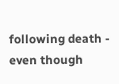following death - even though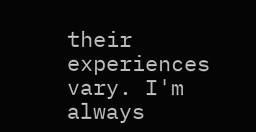their experiences vary. I'm always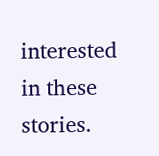interested in these stories.